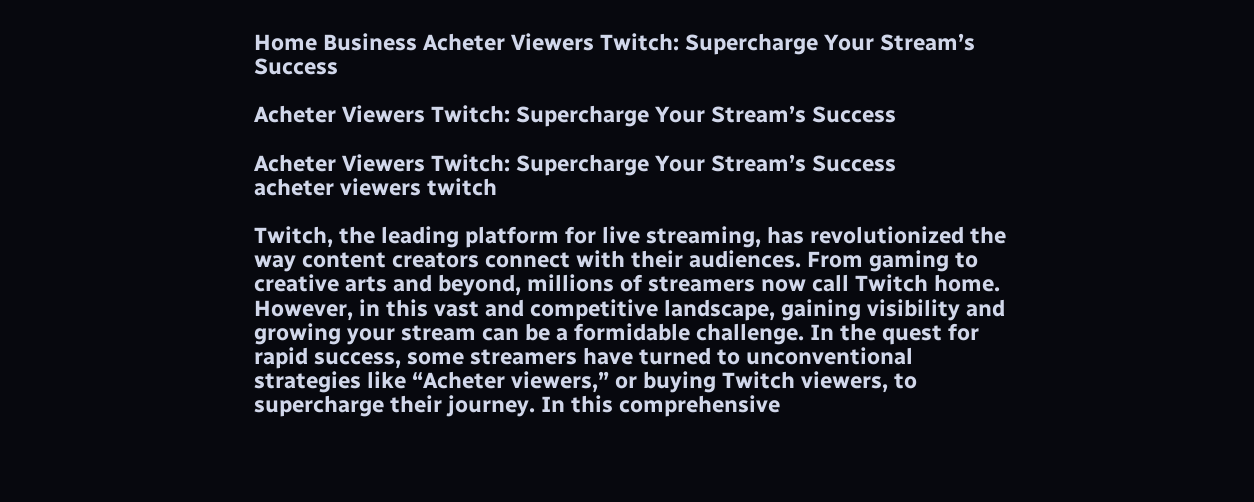Home Business Acheter Viewers Twitch: Supercharge Your Stream’s Success

Acheter Viewers Twitch: Supercharge Your Stream’s Success

Acheter Viewers Twitch: Supercharge Your Stream’s Success
acheter viewers twitch

Twitch, the leading platform for live streaming, has revolutionized the way content creators connect with their audiences. From gaming to creative arts and beyond, millions of streamers now call Twitch home. However, in this vast and competitive landscape, gaining visibility and growing your stream can be a formidable challenge. In the quest for rapid success, some streamers have turned to unconventional strategies like “Acheter viewers,” or buying Twitch viewers, to supercharge their journey. In this comprehensive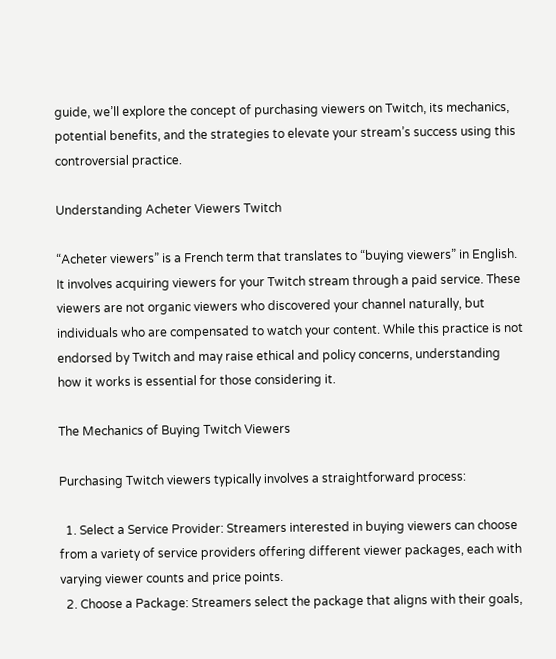guide, we’ll explore the concept of purchasing viewers on Twitch, its mechanics, potential benefits, and the strategies to elevate your stream’s success using this controversial practice.

Understanding Acheter Viewers Twitch

“Acheter viewers” is a French term that translates to “buying viewers” in English. It involves acquiring viewers for your Twitch stream through a paid service. These viewers are not organic viewers who discovered your channel naturally, but individuals who are compensated to watch your content. While this practice is not endorsed by Twitch and may raise ethical and policy concerns, understanding how it works is essential for those considering it.

The Mechanics of Buying Twitch Viewers

Purchasing Twitch viewers typically involves a straightforward process:

  1. Select a Service Provider: Streamers interested in buying viewers can choose from a variety of service providers offering different viewer packages, each with varying viewer counts and price points.
  2. Choose a Package: Streamers select the package that aligns with their goals,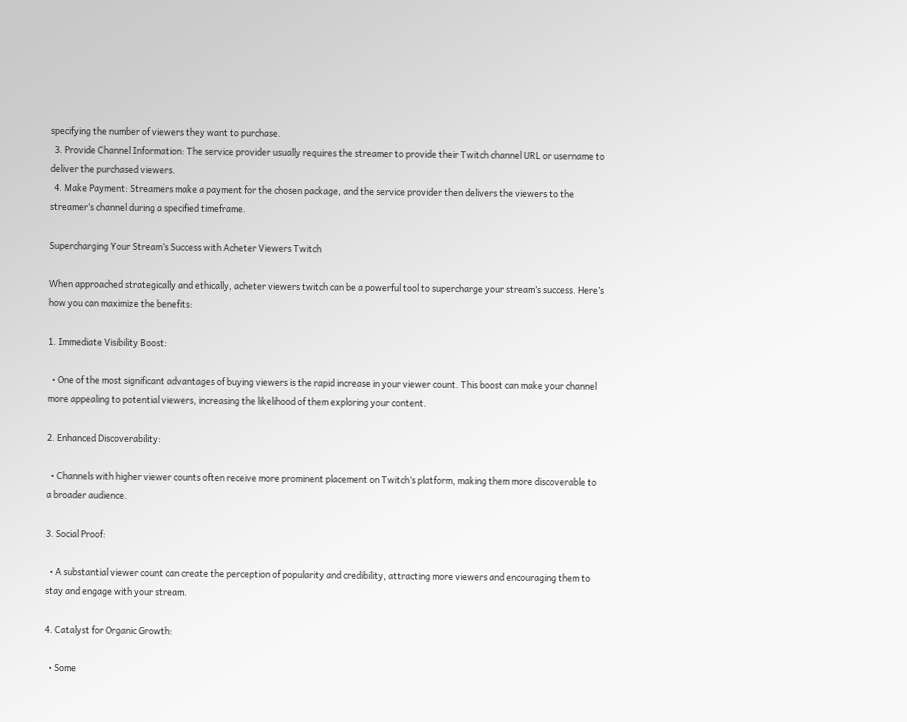specifying the number of viewers they want to purchase.
  3. Provide Channel Information: The service provider usually requires the streamer to provide their Twitch channel URL or username to deliver the purchased viewers.
  4. Make Payment: Streamers make a payment for the chosen package, and the service provider then delivers the viewers to the streamer’s channel during a specified timeframe.

Supercharging Your Stream’s Success with Acheter Viewers Twitch

When approached strategically and ethically, acheter viewers twitch can be a powerful tool to supercharge your stream’s success. Here’s how you can maximize the benefits:

1. Immediate Visibility Boost:

  • One of the most significant advantages of buying viewers is the rapid increase in your viewer count. This boost can make your channel more appealing to potential viewers, increasing the likelihood of them exploring your content.

2. Enhanced Discoverability:

  • Channels with higher viewer counts often receive more prominent placement on Twitch’s platform, making them more discoverable to a broader audience.

3. Social Proof:

  • A substantial viewer count can create the perception of popularity and credibility, attracting more viewers and encouraging them to stay and engage with your stream.

4. Catalyst for Organic Growth:

  • Some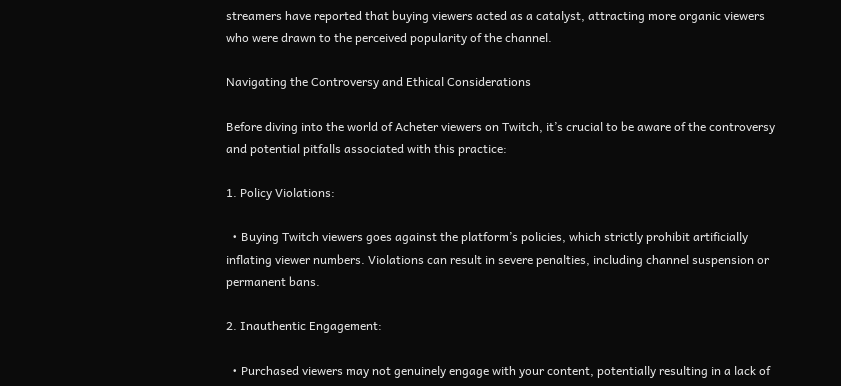streamers have reported that buying viewers acted as a catalyst, attracting more organic viewers who were drawn to the perceived popularity of the channel.

Navigating the Controversy and Ethical Considerations

Before diving into the world of Acheter viewers on Twitch, it’s crucial to be aware of the controversy and potential pitfalls associated with this practice:

1. Policy Violations:

  • Buying Twitch viewers goes against the platform’s policies, which strictly prohibit artificially inflating viewer numbers. Violations can result in severe penalties, including channel suspension or permanent bans.

2. Inauthentic Engagement:

  • Purchased viewers may not genuinely engage with your content, potentially resulting in a lack of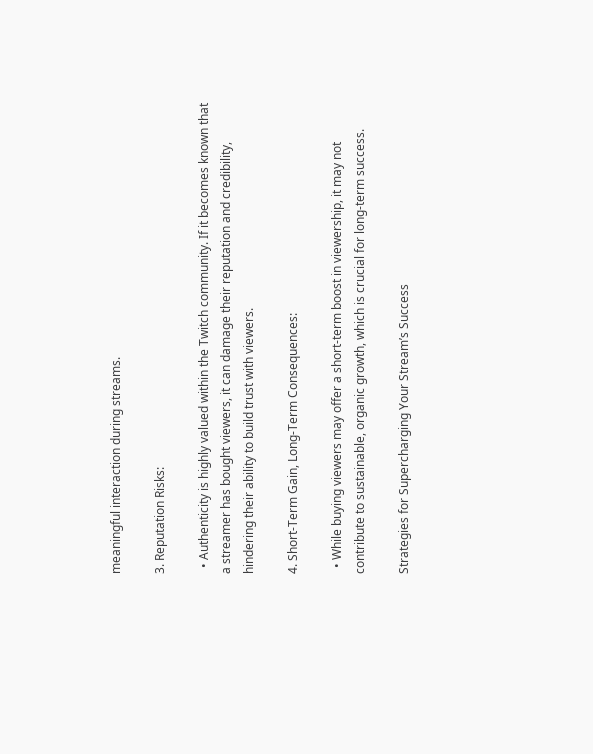meaningful interaction during streams.

3. Reputation Risks:

  • Authenticity is highly valued within the Twitch community. If it becomes known that a streamer has bought viewers, it can damage their reputation and credibility, hindering their ability to build trust with viewers.

4. Short-Term Gain, Long-Term Consequences:

  • While buying viewers may offer a short-term boost in viewership, it may not contribute to sustainable, organic growth, which is crucial for long-term success.

Strategies for Supercharging Your Stream’s Success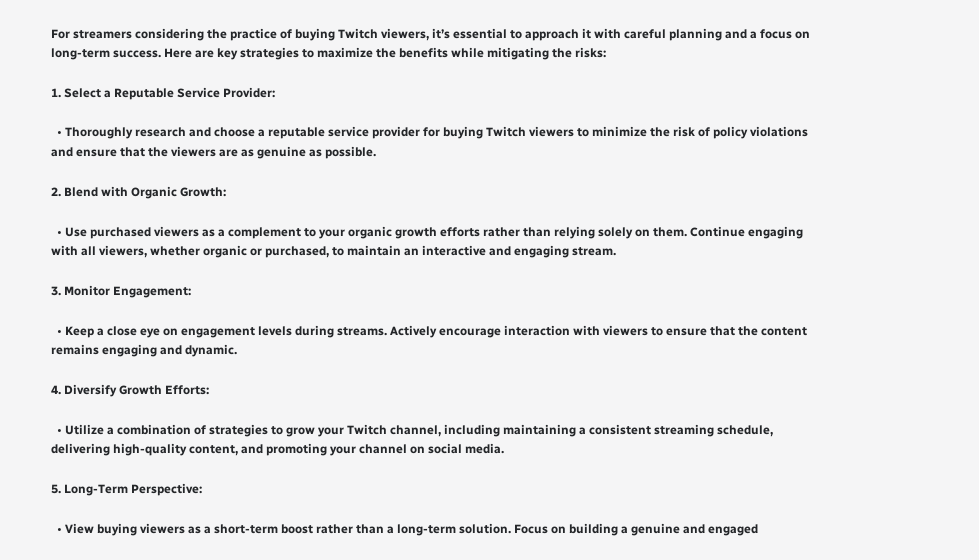For streamers considering the practice of buying Twitch viewers, it’s essential to approach it with careful planning and a focus on long-term success. Here are key strategies to maximize the benefits while mitigating the risks:

1. Select a Reputable Service Provider:

  • Thoroughly research and choose a reputable service provider for buying Twitch viewers to minimize the risk of policy violations and ensure that the viewers are as genuine as possible.

2. Blend with Organic Growth:

  • Use purchased viewers as a complement to your organic growth efforts rather than relying solely on them. Continue engaging with all viewers, whether organic or purchased, to maintain an interactive and engaging stream.

3. Monitor Engagement:

  • Keep a close eye on engagement levels during streams. Actively encourage interaction with viewers to ensure that the content remains engaging and dynamic.

4. Diversify Growth Efforts:

  • Utilize a combination of strategies to grow your Twitch channel, including maintaining a consistent streaming schedule, delivering high-quality content, and promoting your channel on social media.

5. Long-Term Perspective:

  • View buying viewers as a short-term boost rather than a long-term solution. Focus on building a genuine and engaged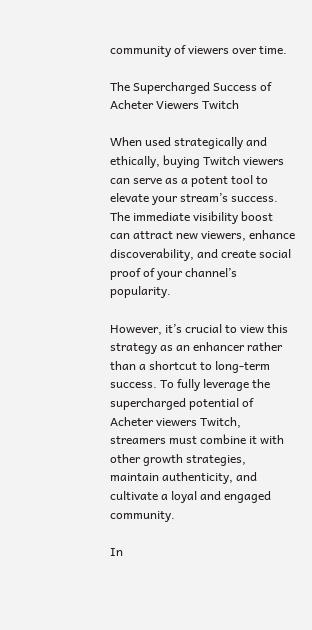community of viewers over time.

The Supercharged Success of Acheter Viewers Twitch

When used strategically and ethically, buying Twitch viewers can serve as a potent tool to elevate your stream’s success. The immediate visibility boost can attract new viewers, enhance discoverability, and create social proof of your channel’s popularity.

However, it’s crucial to view this strategy as an enhancer rather than a shortcut to long-term success. To fully leverage the supercharged potential of Acheter viewers Twitch, streamers must combine it with other growth strategies, maintain authenticity, and cultivate a loyal and engaged community.

In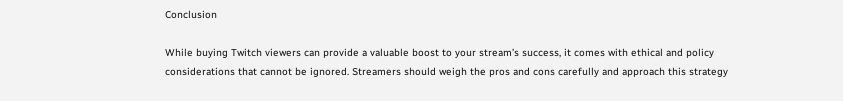Conclusion

While buying Twitch viewers can provide a valuable boost to your stream’s success, it comes with ethical and policy considerations that cannot be ignored. Streamers should weigh the pros and cons carefully and approach this strategy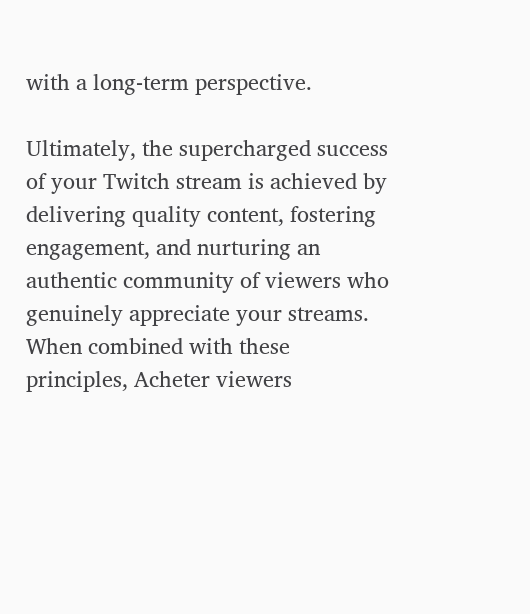with a long-term perspective.

Ultimately, the supercharged success of your Twitch stream is achieved by delivering quality content, fostering engagement, and nurturing an authentic community of viewers who genuinely appreciate your streams. When combined with these principles, Acheter viewers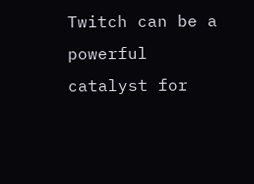Twitch can be a powerful catalyst for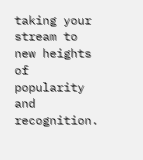taking your stream to new heights of popularity and recognition.